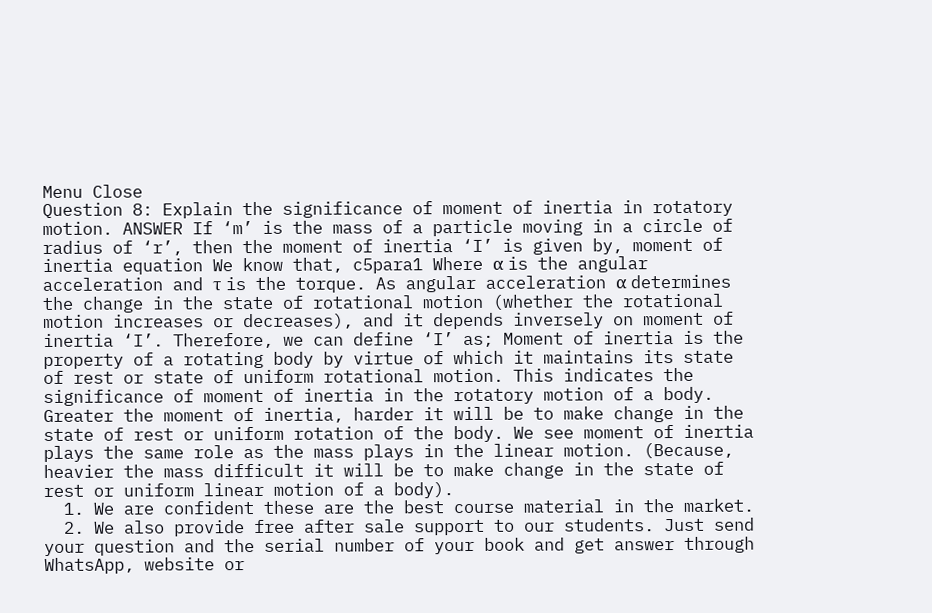Menu Close
Question 8: Explain the significance of moment of inertia in rotatory motion. ANSWER If ‘m’ is the mass of a particle moving in a circle of radius of ‘r’, then the moment of inertia ‘I’ is given by, moment of inertia equation We know that, c5para1 Where α is the angular acceleration and τ is the torque. As angular acceleration α determines the change in the state of rotational motion (whether the rotational motion increases or decreases), and it depends inversely on moment of inertia ‘I’. Therefore, we can define ‘I’ as; Moment of inertia is the property of a rotating body by virtue of which it maintains its state of rest or state of uniform rotational motion. This indicates the significance of moment of inertia in the rotatory motion of a body. Greater the moment of inertia, harder it will be to make change in the state of rest or uniform rotation of the body. We see moment of inertia plays the same role as the mass plays in the linear motion. (Because, heavier the mass difficult it will be to make change in the state of rest or uniform linear motion of a body).
  1. We are confident these are the best course material in the market.
  2. We also provide free after sale support to our students. Just send your question and the serial number of your book and get answer through WhatsApp, website or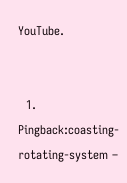YouTube.


  1. Pingback:coasting-rotating-system –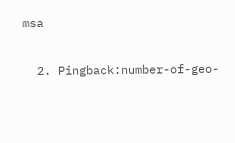msa

  2. Pingback:number-of-geo-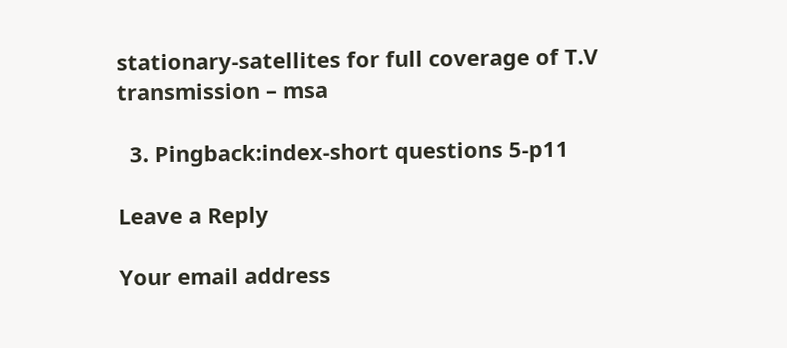stationary-satellites for full coverage of T.V transmission – msa

  3. Pingback:index-short questions 5-p11

Leave a Reply

Your email address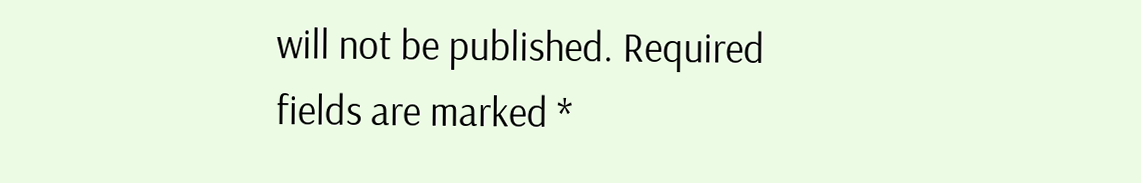will not be published. Required fields are marked *